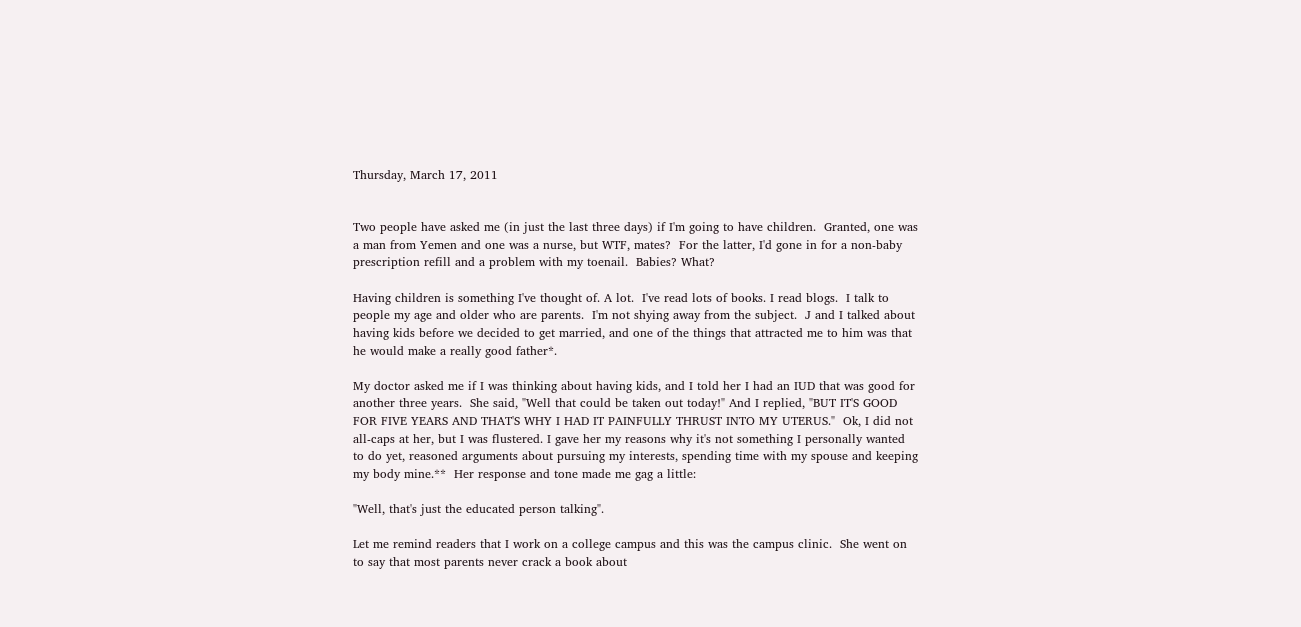Thursday, March 17, 2011


Two people have asked me (in just the last three days) if I'm going to have children.  Granted, one was a man from Yemen and one was a nurse, but WTF, mates?  For the latter, I'd gone in for a non-baby prescription refill and a problem with my toenail.  Babies? What?

Having children is something I've thought of. A lot.  I've read lots of books. I read blogs.  I talk to people my age and older who are parents.  I'm not shying away from the subject.  J and I talked about having kids before we decided to get married, and one of the things that attracted me to him was that he would make a really good father*.

My doctor asked me if I was thinking about having kids, and I told her I had an IUD that was good for another three years.  She said, "Well that could be taken out today!" And I replied, "BUT IT'S GOOD FOR FIVE YEARS AND THAT'S WHY I HAD IT PAINFULLY THRUST INTO MY UTERUS."  Ok, I did not all-caps at her, but I was flustered. I gave her my reasons why it's not something I personally wanted to do yet, reasoned arguments about pursuing my interests, spending time with my spouse and keeping my body mine.**  Her response and tone made me gag a little:

"Well, that's just the educated person talking".

Let me remind readers that I work on a college campus and this was the campus clinic.  She went on to say that most parents never crack a book about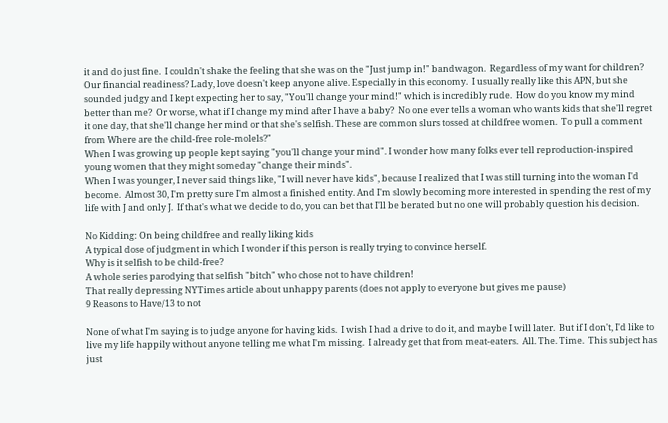it and do just fine.  I couldn't shake the feeling that she was on the "Just jump in!" bandwagon.  Regardless of my want for children? Our financial readiness? Lady, love doesn't keep anyone alive. Especially in this economy.  I usually really like this APN, but she sounded judgy and I kept expecting her to say, "You'll change your mind!" which is incredibly rude.  How do you know my mind better than me?  Or worse, what if I change my mind after I have a baby?  No one ever tells a woman who wants kids that she'll regret it one day, that she'll change her mind or that she's selfish. These are common slurs tossed at childfree women.  To pull a comment from Where are the child-free role-molels?"
When I was growing up people kept saying "you'll change your mind". I wonder how many folks ever tell reproduction-inspired young women that they might someday "change their minds".
When I was younger, I never said things like, "I will never have kids", because I realized that I was still turning into the woman I'd become.  Almost 30, I'm pretty sure I'm almost a finished entity. And I'm slowly becoming more interested in spending the rest of my life with J and only J.  If that's what we decide to do, you can bet that I'll be berated but no one will probably question his decision.

No Kidding: On being childfree and really liking kids
A typical dose of judgment in which I wonder if this person is really trying to convince herself.
Why is it selfish to be child-free?
A whole series parodying that selfish "bitch" who chose not to have children!
That really depressing NYTimes article about unhappy parents (does not apply to everyone but gives me pause)
9 Reasons to Have/13 to not

None of what I'm saying is to judge anyone for having kids.  I wish I had a drive to do it, and maybe I will later.  But if I don't, I'd like to live my life happily without anyone telling me what I'm missing.  I already get that from meat-eaters.  All. The. Time.  This subject has just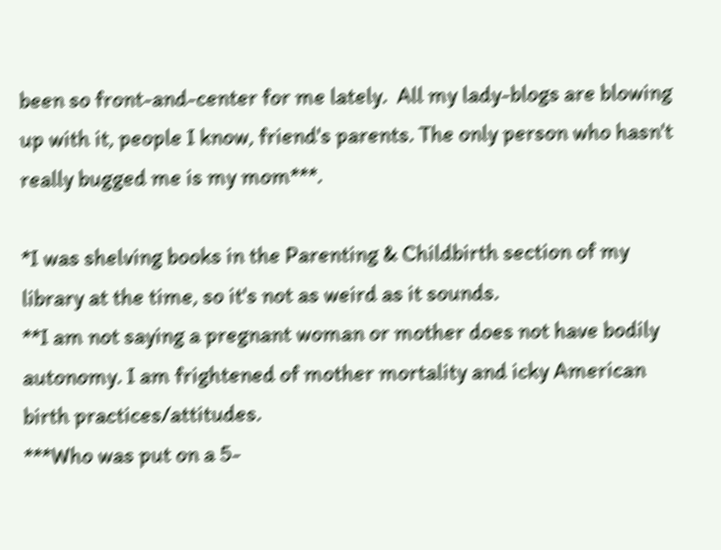been so front-and-center for me lately.  All my lady-blogs are blowing up with it, people I know, friend's parents. The only person who hasn't really bugged me is my mom***.

*I was shelving books in the Parenting & Childbirth section of my library at the time, so it's not as weird as it sounds.
**I am not saying a pregnant woman or mother does not have bodily autonomy. I am frightened of mother mortality and icky American birth practices/attitudes.
***Who was put on a 5-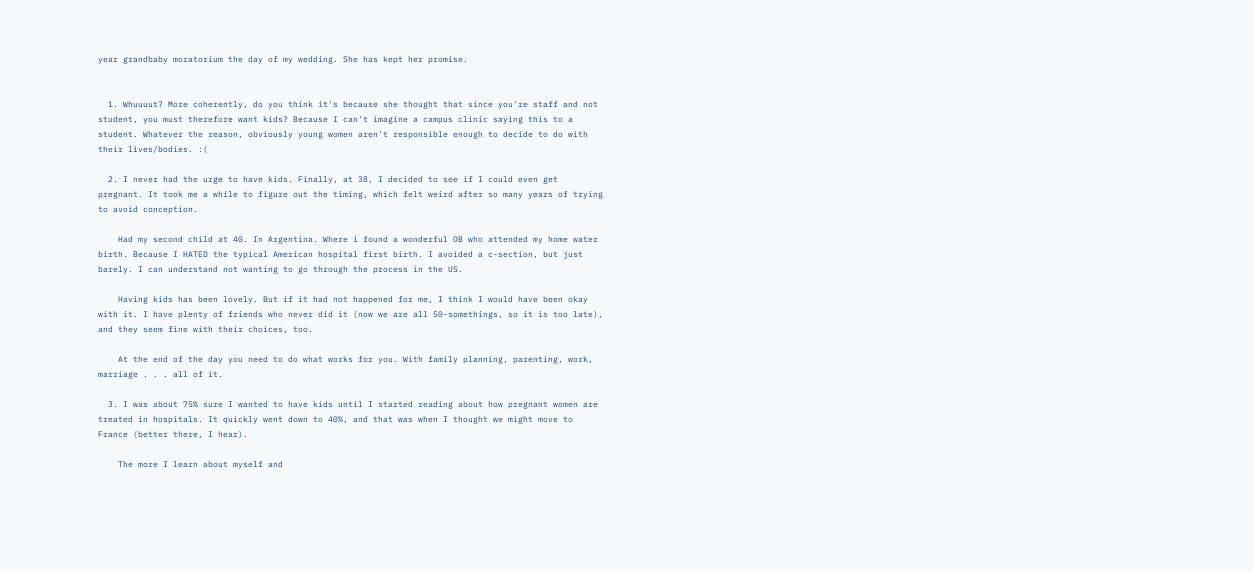year grandbaby moratorium the day of my wedding. She has kept her promise.


  1. Whuuuut? More coherently, do you think it's because she thought that since you're staff and not student, you must therefore want kids? Because I can't imagine a campus clinic saying this to a student. Whatever the reason, obviously young women aren't responsible enough to decide to do with their lives/bodies. :(

  2. I never had the urge to have kids. Finally, at 38, I decided to see if I could even get pregnant. It took me a while to figure out the timing, which felt weird after so many years of trying to avoid conception.

    Had my second child at 40. In Argentina. Where i found a wonderful OB who attended my home water birth. Because I HATED the typical American hospital first birth. I avoided a c-section, but just barely. I can understand not wanting to go through the process in the US.

    Having kids has been lovely. But if it had not happened for me, I think I would have been okay with it. I have plenty of friends who never did it (now we are all 50-somethings, so it is too late), and they seem fine with their choices, too.

    At the end of the day you need to do what works for you. With family planning, parenting, work, marriage . . . all of it.

  3. I was about 75% sure I wanted to have kids until I started reading about how pregnant women are treated in hospitals. It quickly went down to 40%, and that was when I thought we might move to France (better there, I hear).

    The more I learn about myself and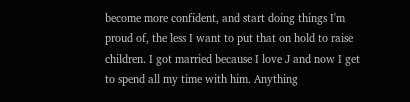become more confident, and start doing things I'm proud of, the less I want to put that on hold to raise children. I got married because I love J and now I get to spend all my time with him. Anything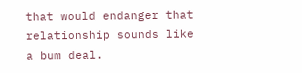that would endanger that relationship sounds like a bum deal.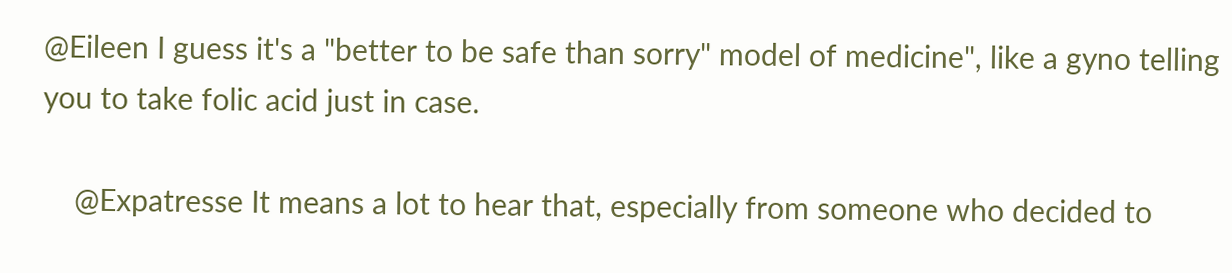@Eileen I guess it's a "better to be safe than sorry" model of medicine", like a gyno telling you to take folic acid just in case.

    @Expatresse It means a lot to hear that, especially from someone who decided to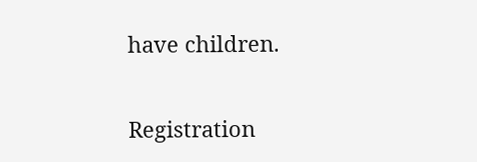have children.


Registration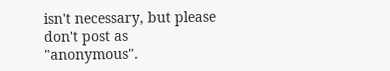isn't necessary, but please don't post as "anonymous".